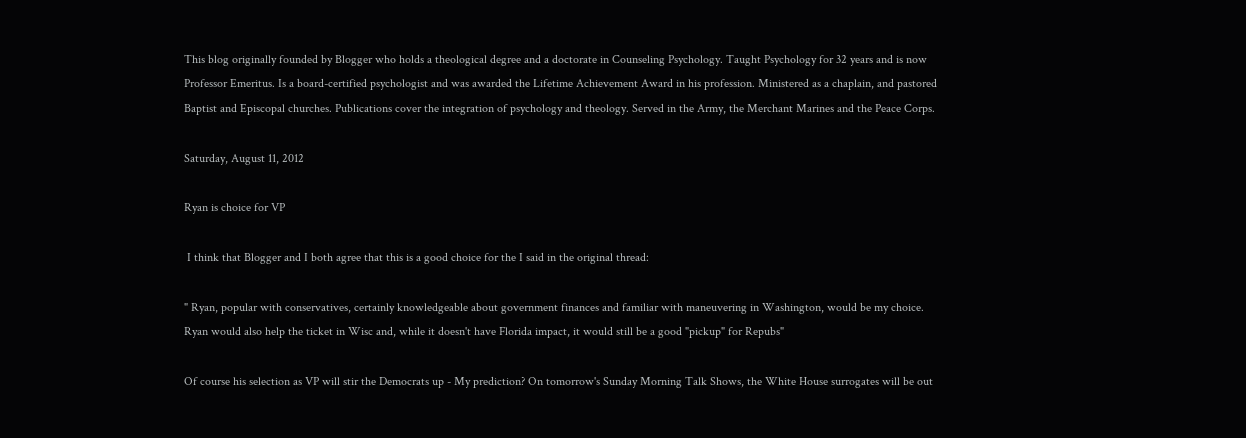This blog originally founded by Blogger who holds a theological degree and a doctorate in Counseling Psychology. Taught Psychology for 32 years and is now Professor Emeritus. Is a board-certified psychologist and was awarded the Lifetime Achievement Award in his profession. Ministered as a chaplain, and pastored Baptist and Episcopal churches. Publications cover the integration of psychology and theology. Served in the Army, the Merchant Marines and the Peace Corps.

Saturday, August 11, 2012

Ryan is choice for VP

 I think that Blogger and I both agree that this is a good choice for the I said in the original thread:

" Ryan, popular with conservatives, certainly knowledgeable about government finances and familiar with maneuvering in Washington, would be my choice. Ryan would also help the ticket in Wisc and, while it doesn't have Florida impact, it would still be a good "pickup" for Repubs"

Of course his selection as VP will stir the Democrats up - My prediction? On tomorrow's Sunday Morning Talk Shows, the White House surrogates will be out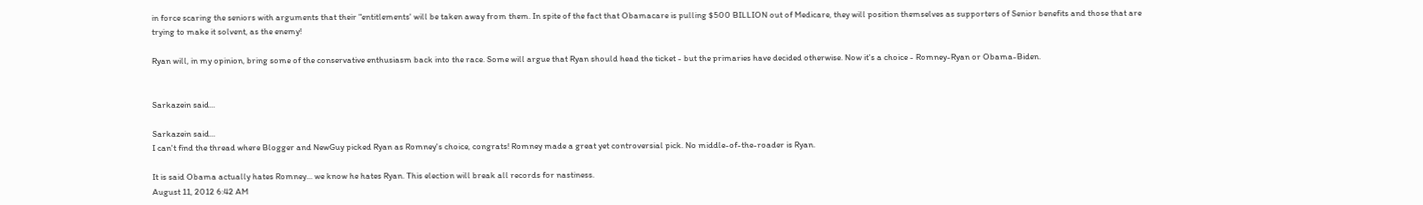in force scaring the seniors with arguments that their "entitlements' will be taken away from them. In spite of the fact that Obamacare is pulling $500 BILLION out of Medicare, they will position themselves as supporters of Senior benefits and those that are trying to make it solvent, as the enemy!

Ryan will, in my opinion, bring some of the conservative enthusiasm back into the race. Some will argue that Ryan should head the ticket - but the primaries have decided otherwise. Now it's a choice - Romney-Ryan or Obama-Biden.


Sarkazein said...

Sarkazein said...
I can't find the thread where Blogger and NewGuy picked Ryan as Romney's choice, congrats! Romney made a great yet controversial pick. No middle-of-the-roader is Ryan.

It is said Obama actually hates Romney... we know he hates Ryan. This election will break all records for nastiness.
August 11, 2012 6:42 AM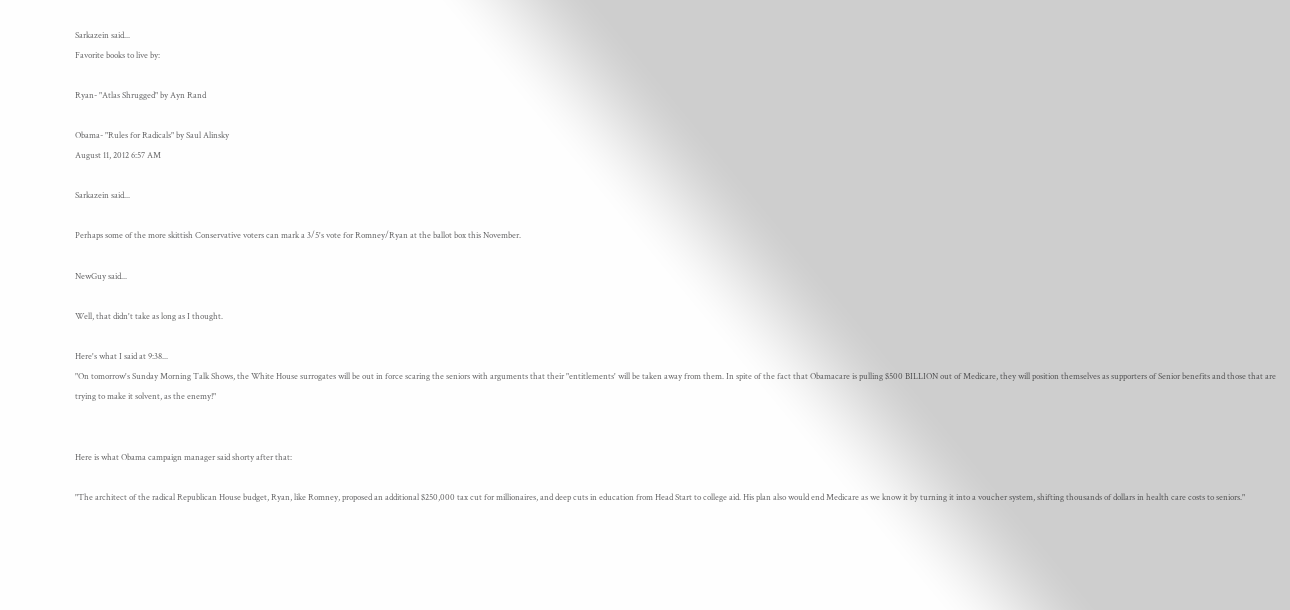Sarkazein said...
Favorite books to live by:

Ryan- "Atlas Shrugged" by Ayn Rand

Obama- "Rules for Radicals" by Saul Alinsky
August 11, 2012 6:57 AM

Sarkazein said...

Perhaps some of the more skittish Conservative voters can mark a 3/5's vote for Romney/Ryan at the ballot box this November.

NewGuy said...

Well, that didn't take as long as I thought.

Here's what I said at 9:38...
"On tomorrow's Sunday Morning Talk Shows, the White House surrogates will be out in force scaring the seniors with arguments that their "entitlements' will be taken away from them. In spite of the fact that Obamacare is pulling $500 BILLION out of Medicare, they will position themselves as supporters of Senior benefits and those that are trying to make it solvent, as the enemy!"


Here is what Obama campaign manager said shorty after that:

"The architect of the radical Republican House budget, Ryan, like Romney, proposed an additional $250,000 tax cut for millionaires, and deep cuts in education from Head Start to college aid. His plan also would end Medicare as we know it by turning it into a voucher system, shifting thousands of dollars in health care costs to seniors."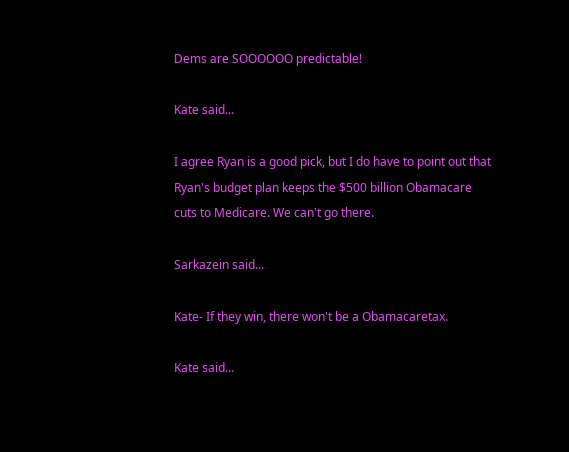Dems are SOOOOOO predictable!

Kate said...

I agree Ryan is a good pick, but I do have to point out that Ryan's budget plan keeps the $500 billion Obamacare cuts to Medicare. We can't go there.

Sarkazein said...

Kate- If they win, there won't be a Obamacaretax.

Kate said...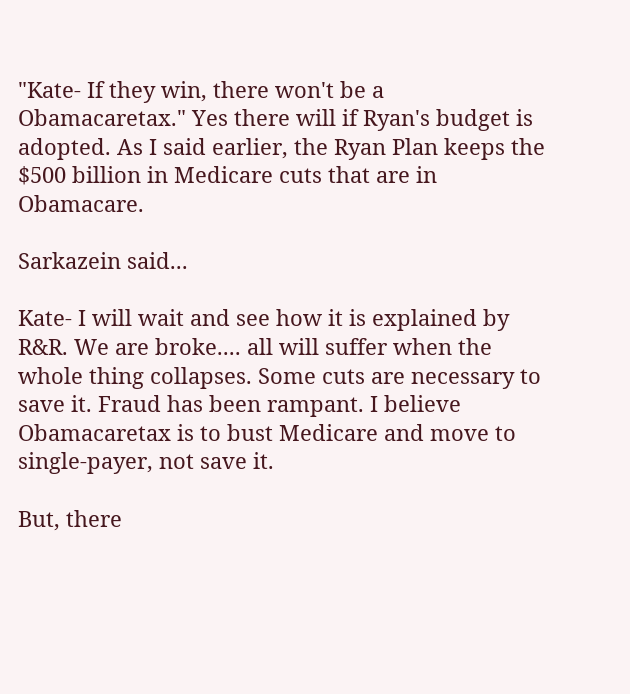"Kate- If they win, there won't be a Obamacaretax." Yes there will if Ryan's budget is adopted. As I said earlier, the Ryan Plan keeps the $500 billion in Medicare cuts that are in Obamacare.

Sarkazein said...

Kate- I will wait and see how it is explained by R&R. We are broke.... all will suffer when the whole thing collapses. Some cuts are necessary to save it. Fraud has been rampant. I believe Obamacaretax is to bust Medicare and move to single-payer, not save it.

But, there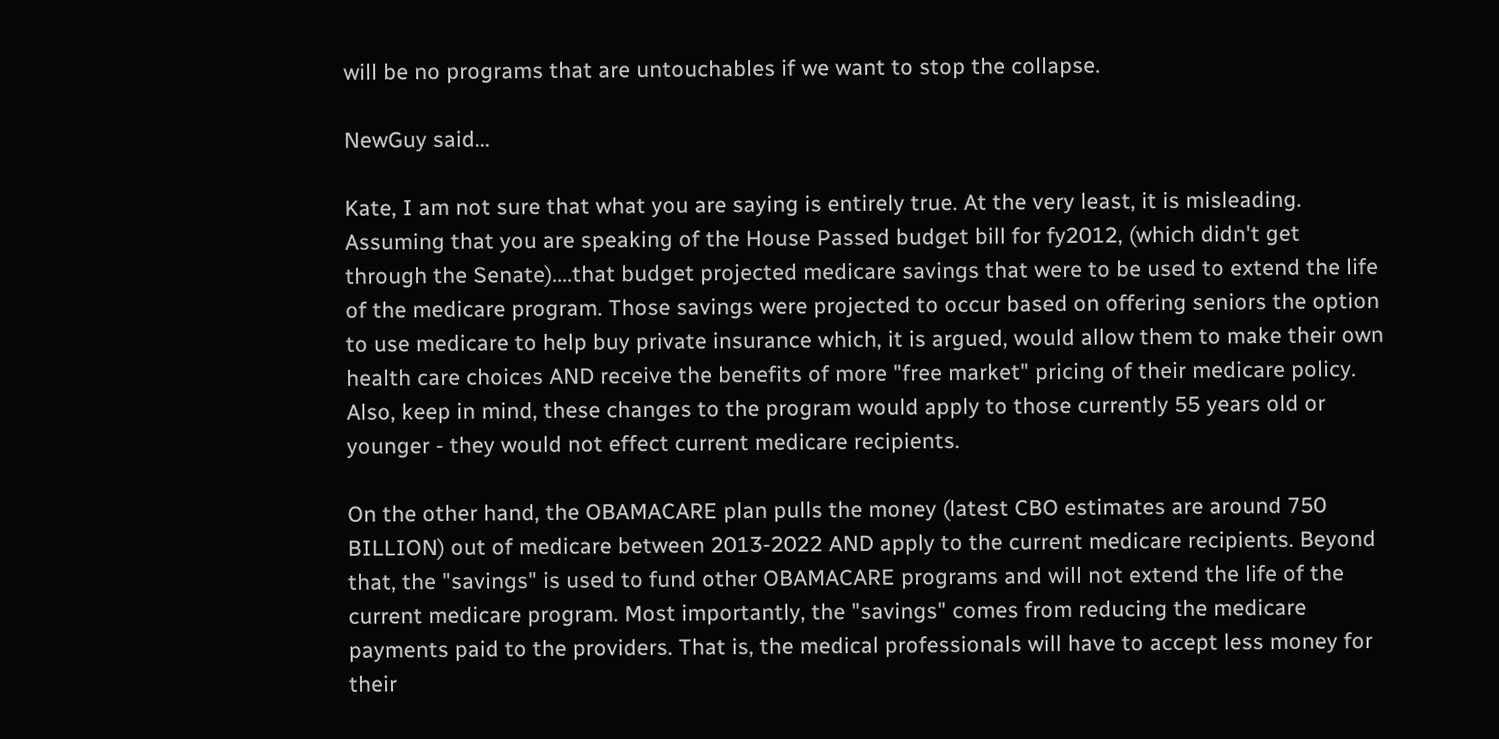will be no programs that are untouchables if we want to stop the collapse.

NewGuy said...

Kate, I am not sure that what you are saying is entirely true. At the very least, it is misleading. Assuming that you are speaking of the House Passed budget bill for fy2012, (which didn't get through the Senate)....that budget projected medicare savings that were to be used to extend the life of the medicare program. Those savings were projected to occur based on offering seniors the option to use medicare to help buy private insurance which, it is argued, would allow them to make their own health care choices AND receive the benefits of more "free market" pricing of their medicare policy. Also, keep in mind, these changes to the program would apply to those currently 55 years old or younger - they would not effect current medicare recipients.

On the other hand, the OBAMACARE plan pulls the money (latest CBO estimates are around 750 BILLION) out of medicare between 2013-2022 AND apply to the current medicare recipients. Beyond that, the "savings" is used to fund other OBAMACARE programs and will not extend the life of the current medicare program. Most importantly, the "savings" comes from reducing the medicare payments paid to the providers. That is, the medical professionals will have to accept less money for their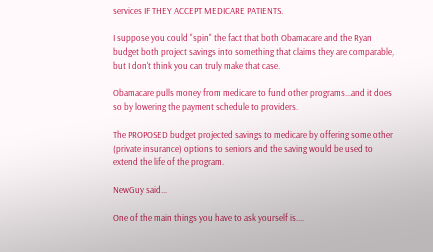services IF THEY ACCEPT MEDICARE PATIENTS.

I suppose you could "spin" the fact that both Obamacare and the Ryan budget both project savings into something that claims they are comparable, but I don't think you can truly make that case.

Obamacare pulls money from medicare to fund other programs...and it does so by lowering the payment schedule to providers.

The PROPOSED budget projected savings to medicare by offering some other (private insurance) options to seniors and the saving would be used to extend the life of the program.

NewGuy said...

One of the main things you have to ask yourself is....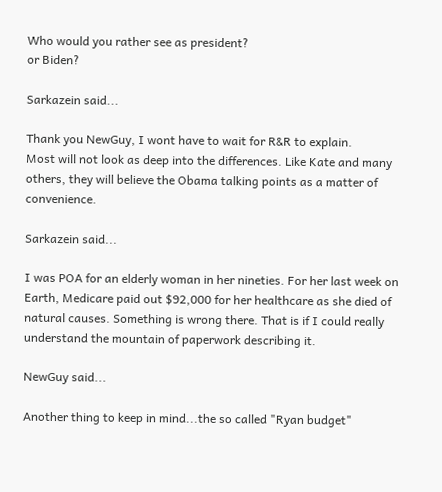Who would you rather see as president?
or Biden?

Sarkazein said...

Thank you NewGuy, I wont have to wait for R&R to explain.
Most will not look as deep into the differences. Like Kate and many others, they will believe the Obama talking points as a matter of convenience.

Sarkazein said...

I was POA for an elderly woman in her nineties. For her last week on Earth, Medicare paid out $92,000 for her healthcare as she died of natural causes. Something is wrong there. That is if I could really understand the mountain of paperwork describing it.

NewGuy said...

Another thing to keep in mind...the so called "Ryan budget"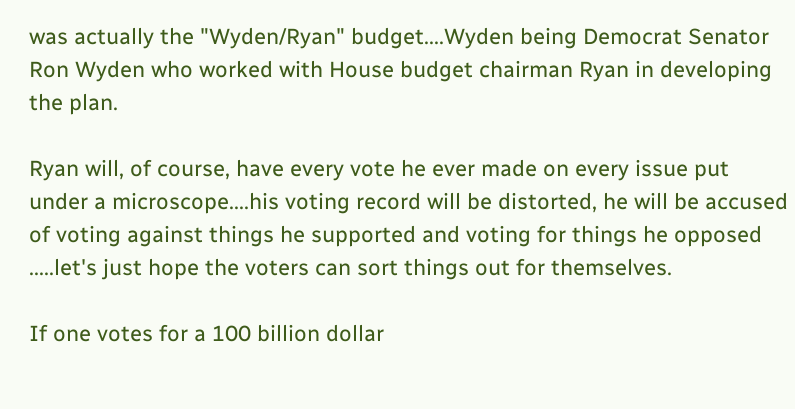was actually the "Wyden/Ryan" budget....Wyden being Democrat Senator Ron Wyden who worked with House budget chairman Ryan in developing the plan.

Ryan will, of course, have every vote he ever made on every issue put under a microscope....his voting record will be distorted, he will be accused of voting against things he supported and voting for things he opposed .....let's just hope the voters can sort things out for themselves.

If one votes for a 100 billion dollar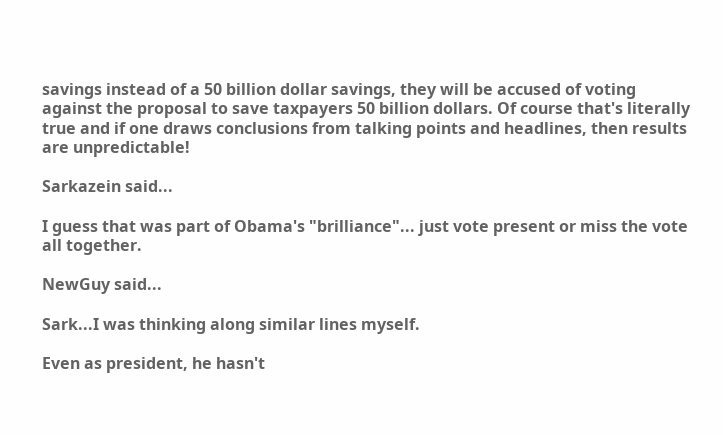savings instead of a 50 billion dollar savings, they will be accused of voting against the proposal to save taxpayers 50 billion dollars. Of course that's literally true and if one draws conclusions from talking points and headlines, then results are unpredictable!

Sarkazein said...

I guess that was part of Obama's "brilliance"... just vote present or miss the vote all together.

NewGuy said...

Sark...I was thinking along similar lines myself.

Even as president, he hasn't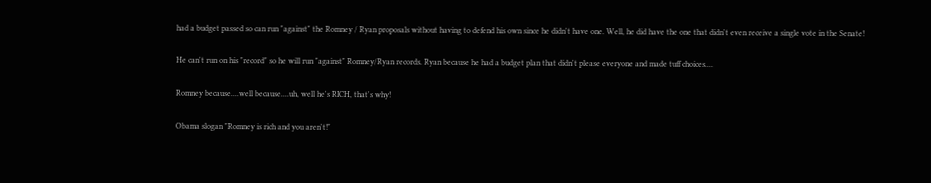had a budget passed so can run "against" the Romney / Ryan proposals without having to defend his own since he didn't have one. Well, he did have the one that didn't even receive a single vote in the Senate!

He can't run on his "record" so he will run "against" Romney/Ryan records. Ryan because he had a budget plan that didn't please everyone and made tuff choices....

Romney because....well because....uh, well he's RICH, that's why!

Obama slogan "Romney is rich and you aren't!"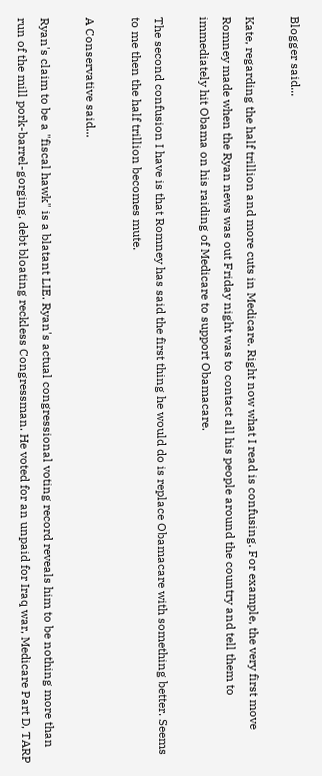Blogger said...

Kate, regarding the half trillion and more cuts in Medicare. Right now what I read is confusing. For example, the very first move Romney made when the Ryan news was out Friday night was to contact all his people around the country and tell them to immediately hit Obama on his raiding of Medicare to support Obamacare.

The second confusion I have is that Romney has said the first thing he would do is replace Obamacare with something better. Seems to me then the half trillion becomes mute.

A Conservative said...

Ryan's claim to be a "fiscal hawk" is a blatant LIE. Ryan's actual congressional voting record reveals him to be nothing more than run of the mill pork-barrel-gorging, debt bloating reckless Congressman. He voted for an unpaid for Iraq war, Medicare Part D, TARP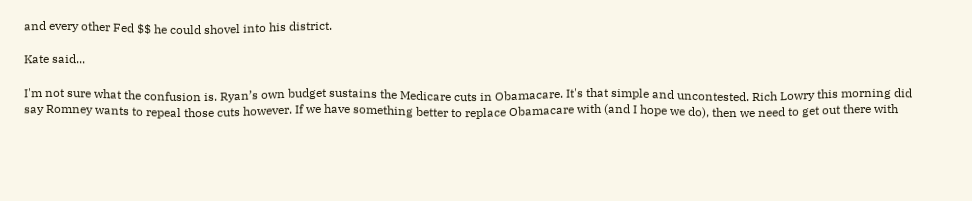and every other Fed $$ he could shovel into his district.

Kate said...

I'm not sure what the confusion is. Ryan’s own budget sustains the Medicare cuts in Obamacare. It's that simple and uncontested. Rich Lowry this morning did say Romney wants to repeal those cuts however. If we have something better to replace Obamacare with (and I hope we do), then we need to get out there with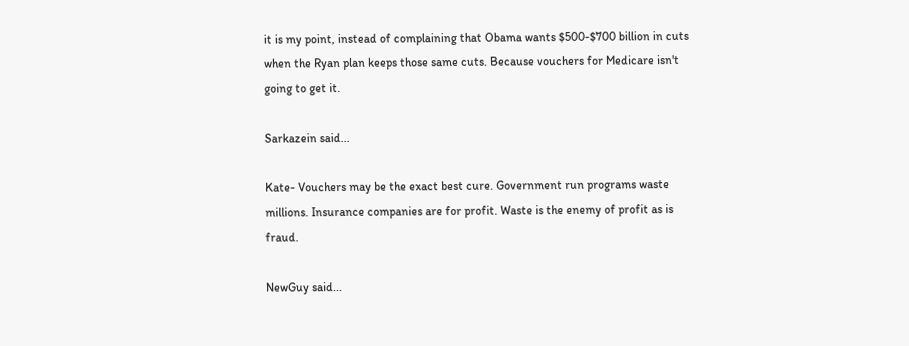it is my point, instead of complaining that Obama wants $500-$700 billion in cuts when the Ryan plan keeps those same cuts. Because vouchers for Medicare isn't going to get it.

Sarkazein said...

Kate- Vouchers may be the exact best cure. Government run programs waste millions. Insurance companies are for profit. Waste is the enemy of profit as is fraud.

NewGuy said...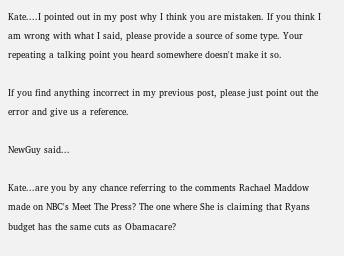Kate....I pointed out in my post why I think you are mistaken. If you think I am wrong with what I said, please provide a source of some type. Your repeating a talking point you heard somewhere doesn't make it so.

If you find anything incorrect in my previous post, please just point out the error and give us a reference.

NewGuy said...

Kate...are you by any chance referring to the comments Rachael Maddow made on NBC's Meet The Press? The one where She is claiming that Ryans budget has the same cuts as Obamacare?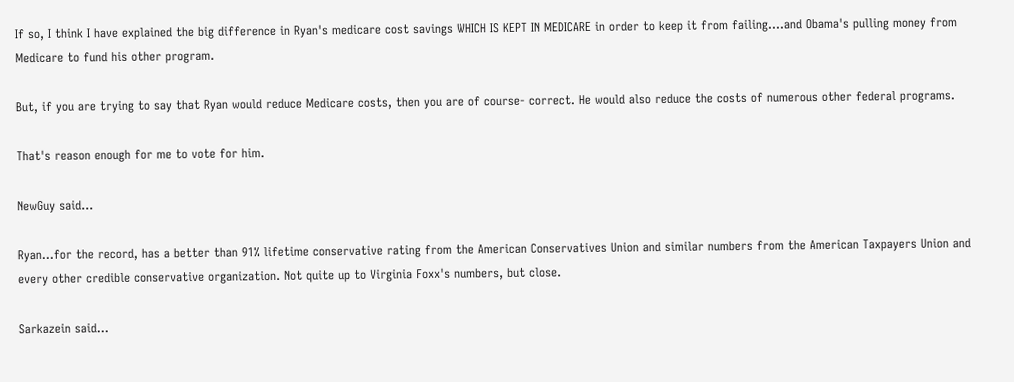If so, I think I have explained the big difference in Ryan's medicare cost savings WHICH IS KEPT IN MEDICARE in order to keep it from failing....and Obama's pulling money from Medicare to fund his other program.

But, if you are trying to say that Ryan would reduce Medicare costs, then you are of course- correct. He would also reduce the costs of numerous other federal programs.

That's reason enough for me to vote for him.

NewGuy said...

Ryan...for the record, has a better than 91% lifetime conservative rating from the American Conservatives Union and similar numbers from the American Taxpayers Union and every other credible conservative organization. Not quite up to Virginia Foxx's numbers, but close.

Sarkazein said...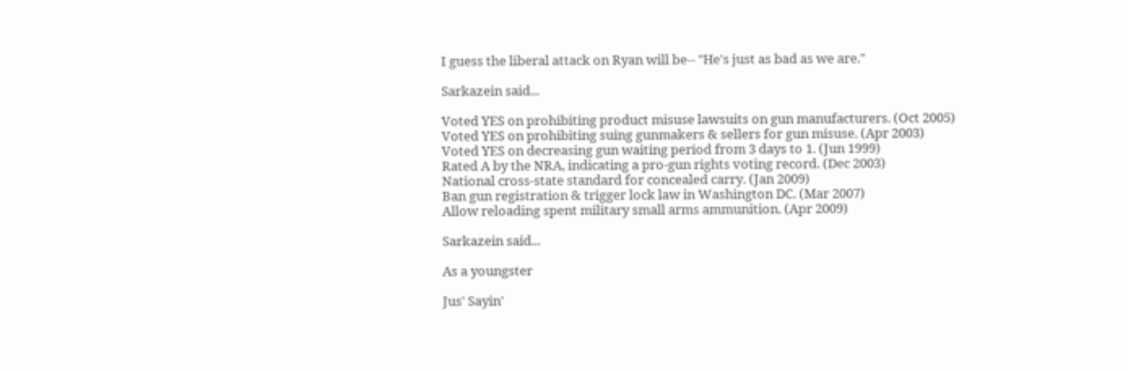I guess the liberal attack on Ryan will be-- "He's just as bad as we are."

Sarkazein said...

Voted YES on prohibiting product misuse lawsuits on gun manufacturers. (Oct 2005)
Voted YES on prohibiting suing gunmakers & sellers for gun misuse. (Apr 2003)
Voted YES on decreasing gun waiting period from 3 days to 1. (Jun 1999)
Rated A by the NRA, indicating a pro-gun rights voting record. (Dec 2003)
National cross-state standard for concealed carry. (Jan 2009)
Ban gun registration & trigger lock law in Washington DC. (Mar 2007)
Allow reloading spent military small arms ammunition. (Apr 2009)

Sarkazein said...

As a youngster

Jus' Sayin'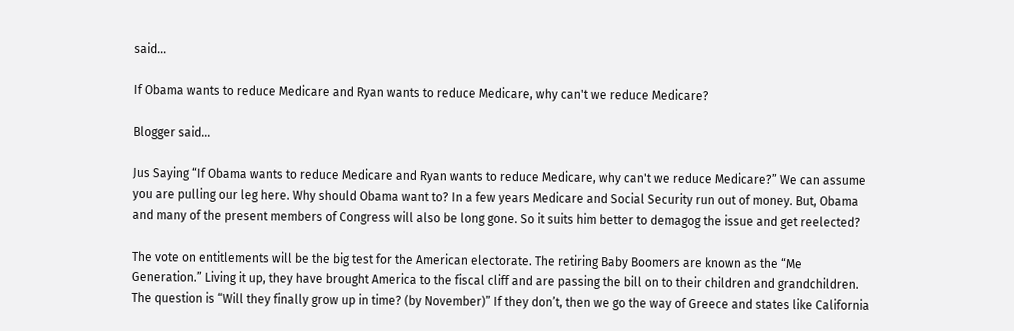said...

If Obama wants to reduce Medicare and Ryan wants to reduce Medicare, why can't we reduce Medicare?

Blogger said...

Jus Saying “If Obama wants to reduce Medicare and Ryan wants to reduce Medicare, why can't we reduce Medicare?” We can assume you are pulling our leg here. Why should Obama want to? In a few years Medicare and Social Security run out of money. But, Obama and many of the present members of Congress will also be long gone. So it suits him better to demagog the issue and get reelected?

The vote on entitlements will be the big test for the American electorate. The retiring Baby Boomers are known as the “Me Generation.” Living it up, they have brought America to the fiscal cliff and are passing the bill on to their children and grandchildren. The question is “Will they finally grow up in time? (by November)” If they don’t, then we go the way of Greece and states like California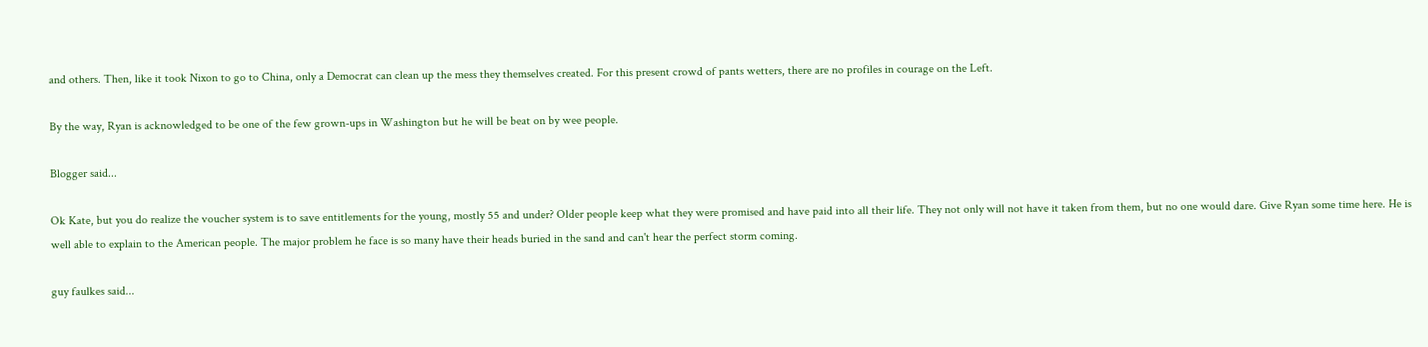and others. Then, like it took Nixon to go to China, only a Democrat can clean up the mess they themselves created. For this present crowd of pants wetters, there are no profiles in courage on the Left.

By the way, Ryan is acknowledged to be one of the few grown-ups in Washington but he will be beat on by wee people.

Blogger said...

Ok Kate, but you do realize the voucher system is to save entitlements for the young, mostly 55 and under? Older people keep what they were promised and have paid into all their life. They not only will not have it taken from them, but no one would dare. Give Ryan some time here. He is well able to explain to the American people. The major problem he face is so many have their heads buried in the sand and can't hear the perfect storm coming.

guy faulkes said...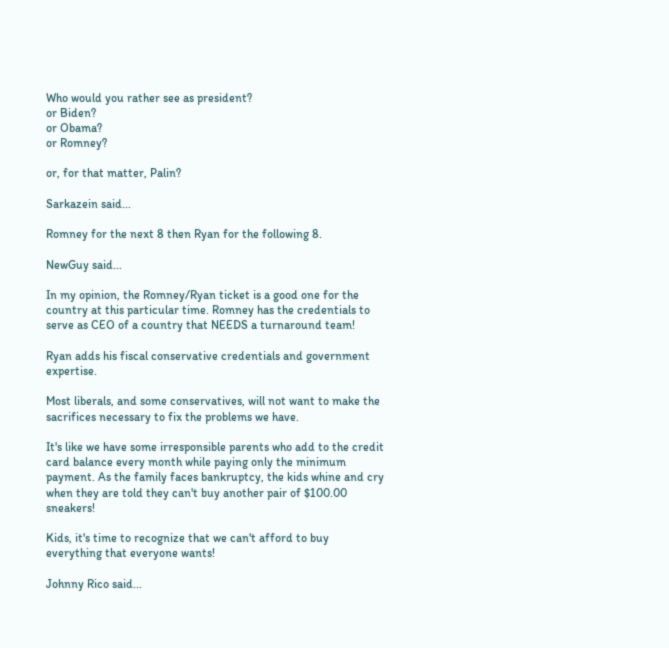Who would you rather see as president?
or Biden?
or Obama?
or Romney?

or, for that matter, Palin?

Sarkazein said...

Romney for the next 8 then Ryan for the following 8.

NewGuy said...

In my opinion, the Romney/Ryan ticket is a good one for the country at this particular time. Romney has the credentials to serve as CEO of a country that NEEDS a turnaround team!

Ryan adds his fiscal conservative credentials and government expertise.

Most liberals, and some conservatives, will not want to make the sacrifices necessary to fix the problems we have.

It's like we have some irresponsible parents who add to the credit card balance every month while paying only the minimum payment. As the family faces bankruptcy, the kids whine and cry when they are told they can't buy another pair of $100.00 sneakers!

Kids, it's time to recognize that we can't afford to buy everything that everyone wants!

Johnny Rico said...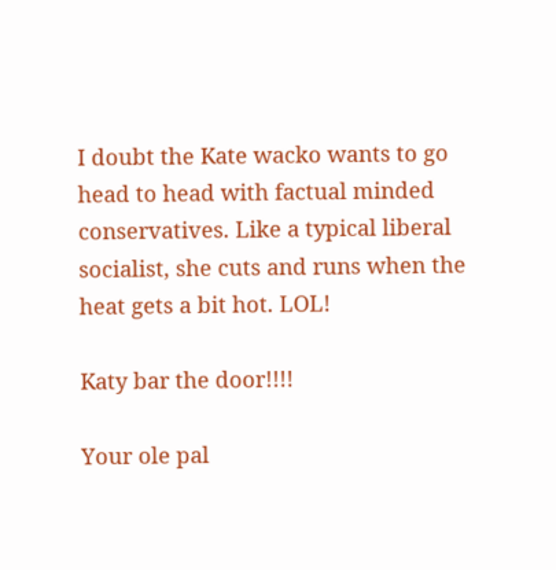I doubt the Kate wacko wants to go head to head with factual minded conservatives. Like a typical liberal socialist, she cuts and runs when the heat gets a bit hot. LOL!

Katy bar the door!!!!

Your ole pal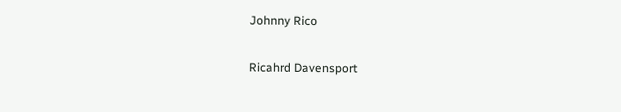Johnny Rico

Ricahrd Davensport